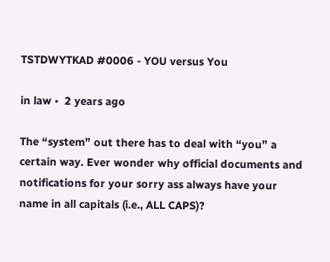TSTDWYTKAD #0006 - YOU versus You

in law •  2 years ago

The “system” out there has to deal with “you” a certain way. Ever wonder why official documents and notifications for your sorry ass always have your name in all capitals (i.e., ALL CAPS)?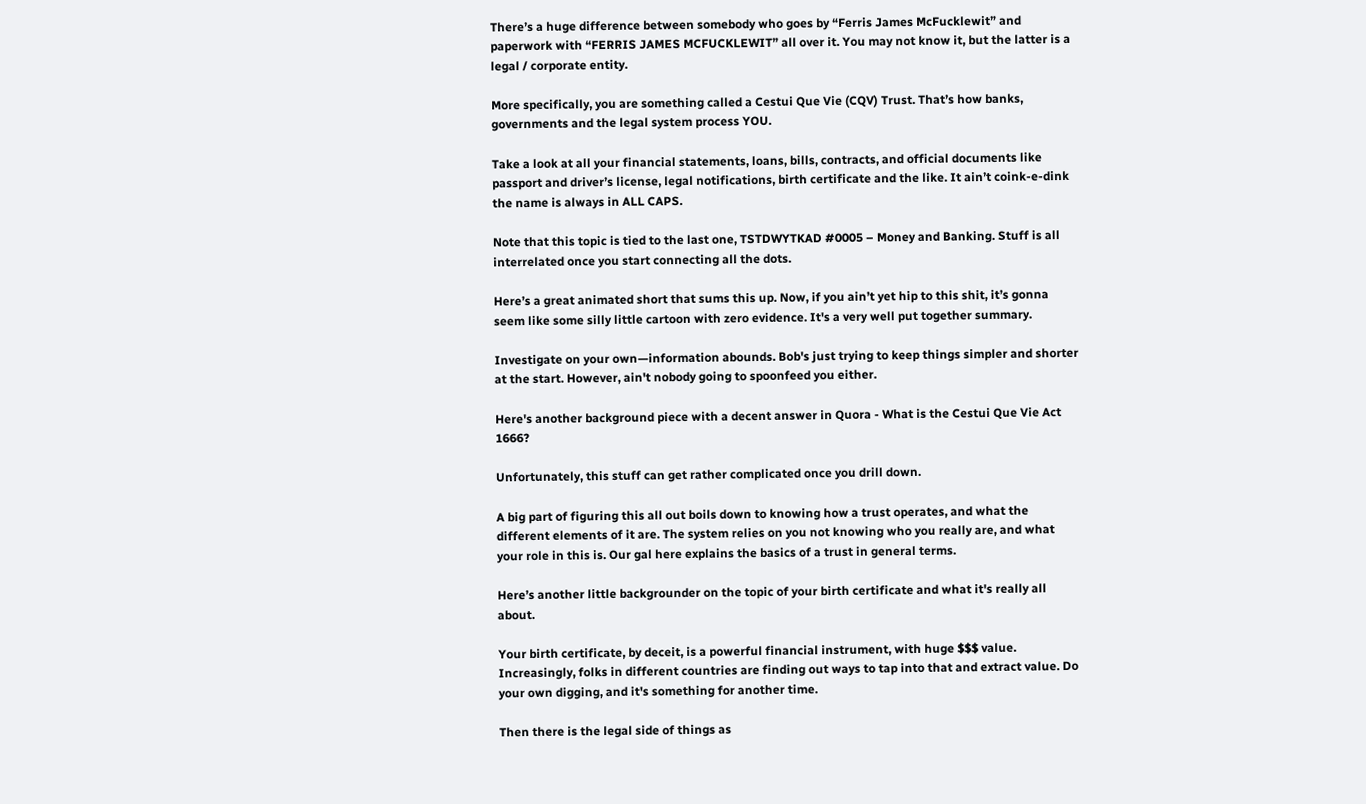There’s a huge difference between somebody who goes by “Ferris James McFucklewit” and paperwork with “FERRIS JAMES MCFUCKLEWIT” all over it. You may not know it, but the latter is a legal / corporate entity.

More specifically, you are something called a Cestui Que Vie (CQV) Trust. That’s how banks, governments and the legal system process YOU.

Take a look at all your financial statements, loans, bills, contracts, and official documents like passport and driver’s license, legal notifications, birth certificate and the like. It ain’t coink-e-dink the name is always in ALL CAPS.

Note that this topic is tied to the last one, TSTDWYTKAD #0005 – Money and Banking. Stuff is all interrelated once you start connecting all the dots.

Here’s a great animated short that sums this up. Now, if you ain’t yet hip to this shit, it’s gonna seem like some silly little cartoon with zero evidence. It's a very well put together summary.

Investigate on your own—information abounds. Bob's just trying to keep things simpler and shorter at the start. However, ain't nobody going to spoonfeed you either.

Here's another background piece with a decent answer in Quora - What is the Cestui Que Vie Act 1666?

Unfortunately, this stuff can get rather complicated once you drill down.

A big part of figuring this all out boils down to knowing how a trust operates, and what the different elements of it are. The system relies on you not knowing who you really are, and what your role in this is. Our gal here explains the basics of a trust in general terms.

Here’s another little backgrounder on the topic of your birth certificate and what it's really all about.

Your birth certificate, by deceit, is a powerful financial instrument, with huge $$$ value. Increasingly, folks in different countries are finding out ways to tap into that and extract value. Do your own digging, and it's something for another time.

Then there is the legal side of things as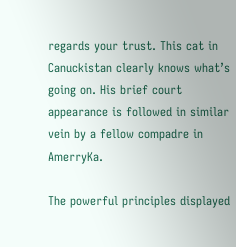regards your trust. This cat in Canuckistan clearly knows what’s going on. His brief court appearance is followed in similar vein by a fellow compadre in AmerryKa.

The powerful principles displayed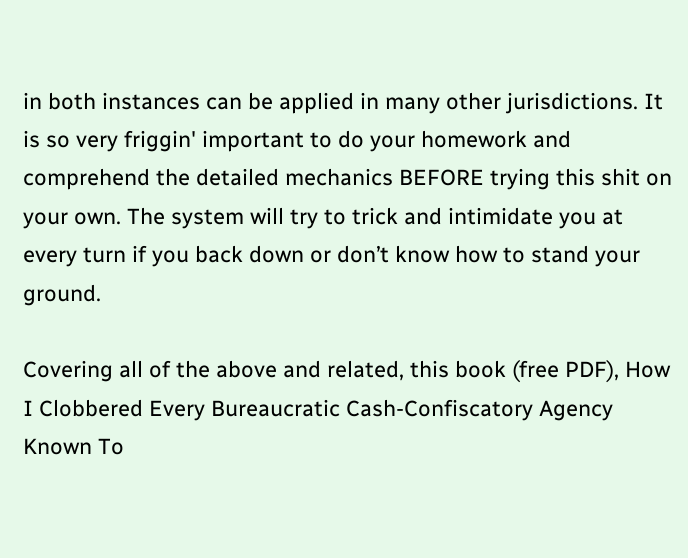in both instances can be applied in many other jurisdictions. It is so very friggin' important to do your homework and comprehend the detailed mechanics BEFORE trying this shit on your own. The system will try to trick and intimidate you at every turn if you back down or don’t know how to stand your ground.

Covering all of the above and related, this book (free PDF), How I Clobbered Every Bureaucratic Cash-Confiscatory Agency Known To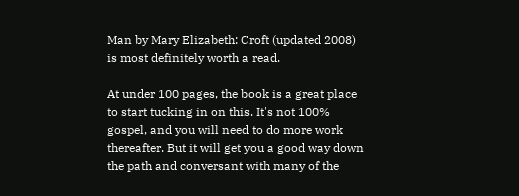Man by Mary Elizabeth: Croft (updated 2008) is most definitely worth a read.

At under 100 pages, the book is a great place to start tucking in on this. It's not 100% gospel, and you will need to do more work thereafter. But it will get you a good way down the path and conversant with many of the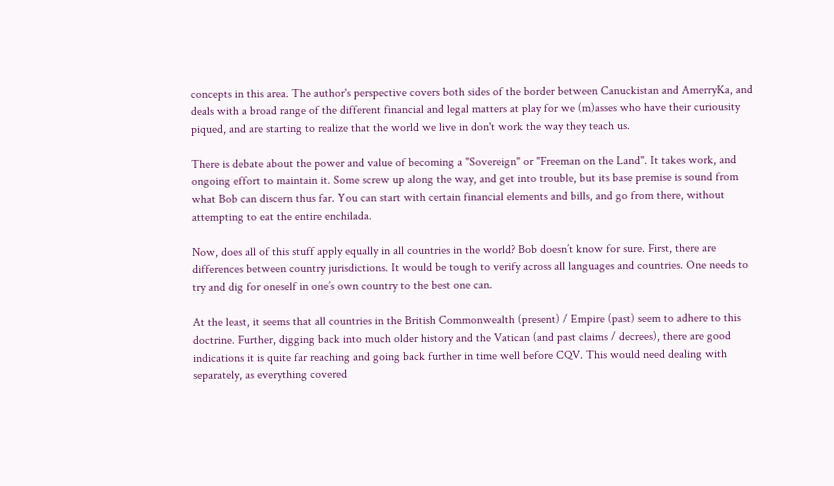concepts in this area. The author's perspective covers both sides of the border between Canuckistan and AmerryKa, and deals with a broad range of the different financial and legal matters at play for we (m)asses who have their curiousity piqued, and are starting to realize that the world we live in don't work the way they teach us.

There is debate about the power and value of becoming a "Sovereign" or "Freeman on the Land". It takes work, and ongoing effort to maintain it. Some screw up along the way, and get into trouble, but its base premise is sound from what Bob can discern thus far. You can start with certain financial elements and bills, and go from there, without attempting to eat the entire enchilada.

Now, does all of this stuff apply equally in all countries in the world? Bob doesn’t know for sure. First, there are differences between country jurisdictions. It would be tough to verify across all languages and countries. One needs to try and dig for oneself in one’s own country to the best one can.

At the least, it seems that all countries in the British Commonwealth (present) / Empire (past) seem to adhere to this doctrine. Further, digging back into much older history and the Vatican (and past claims / decrees), there are good indications it is quite far reaching and going back further in time well before CQV. This would need dealing with separately, as everything covered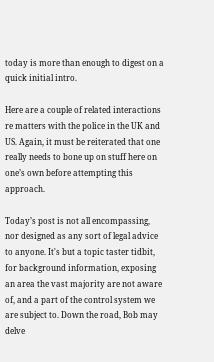today is more than enough to digest on a quick initial intro.

Here are a couple of related interactions re matters with the police in the UK and US. Again, it must be reiterated that one really needs to bone up on stuff here on one’s own before attempting this approach.

Today’s post is not all encompassing, nor designed as any sort of legal advice to anyone. It's but a topic taster tidbit, for background information, exposing an area the vast majority are not aware of, and a part of the control system we are subject to. Down the road, Bob may delve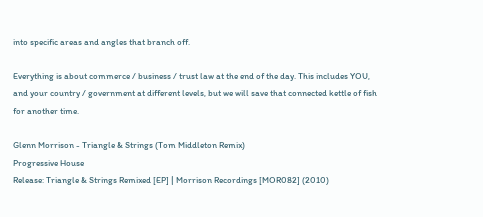into specific areas and angles that branch off.

Everything is about commerce / business / trust law at the end of the day. This includes YOU, and your country / government at different levels, but we will save that connected kettle of fish for another time.

Glenn Morrison - Triangle & Strings (Tom Middleton Remix)
Progressive House
Release: Triangle & Strings Remixed [EP] | Morrison Recordings [MOR082] (2010)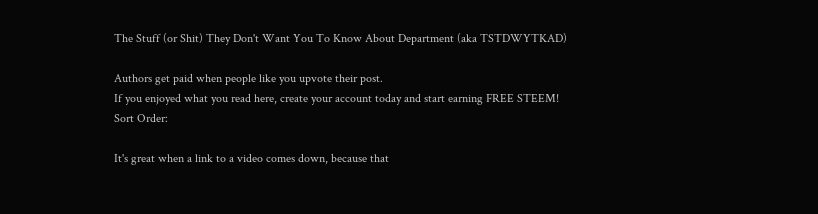The Stuff (or Shit) They Don't Want You To Know About Department (aka TSTDWYTKAD)

Authors get paid when people like you upvote their post.
If you enjoyed what you read here, create your account today and start earning FREE STEEM!
Sort Order:

It's great when a link to a video comes down, because that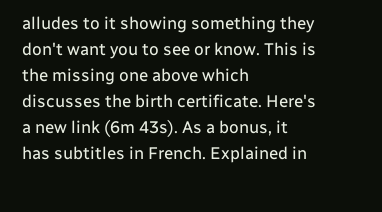alludes to it showing something they don't want you to see or know. This is the missing one above which discusses the birth certificate. Here's a new link (6m 43s). As a bonus, it has subtitles in French. Explained in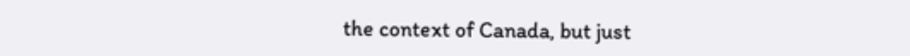the context of Canada, but just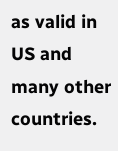as valid in US and many other countries.